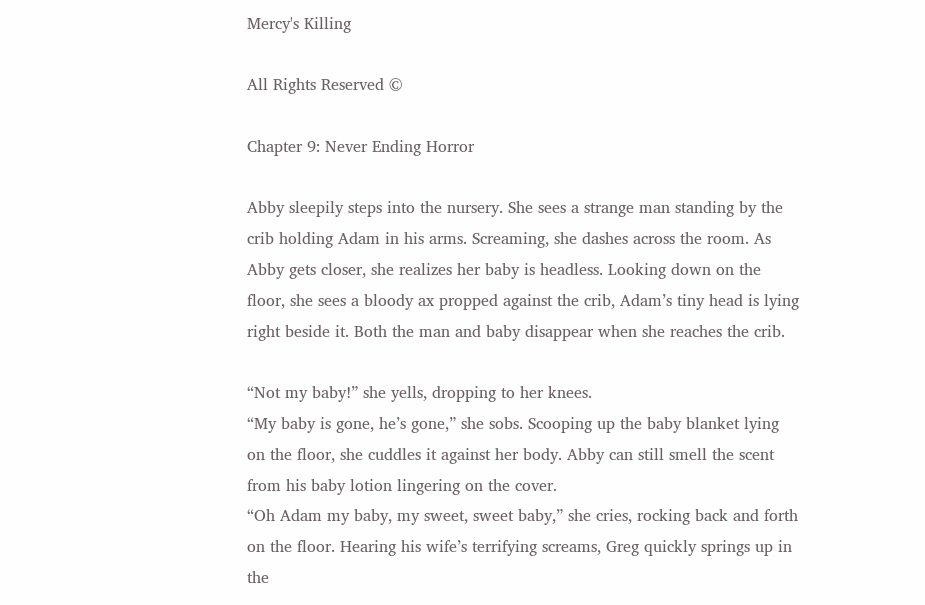Mercy's Killing

All Rights Reserved ©

Chapter 9: Never Ending Horror

Abby sleepily steps into the nursery. She sees a strange man standing by the crib holding Adam in his arms. Screaming, she dashes across the room. As Abby gets closer, she realizes her baby is headless. Looking down on the floor, she sees a bloody ax propped against the crib, Adam’s tiny head is lying right beside it. Both the man and baby disappear when she reaches the crib.

“Not my baby!” she yells, dropping to her knees.
“My baby is gone, he’s gone,” she sobs. Scooping up the baby blanket lying on the floor, she cuddles it against her body. Abby can still smell the scent from his baby lotion lingering on the cover.
“Oh Adam my baby, my sweet, sweet baby,” she cries, rocking back and forth on the floor. Hearing his wife’s terrifying screams, Greg quickly springs up in the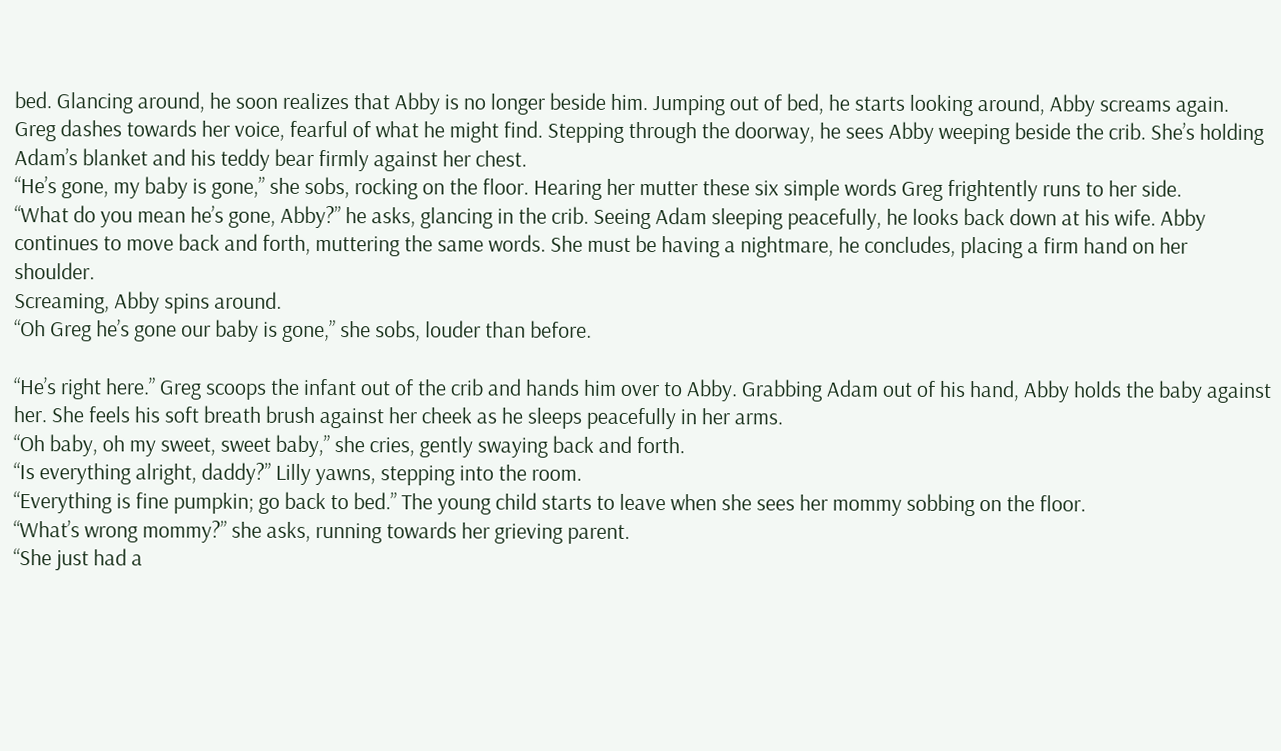bed. Glancing around, he soon realizes that Abby is no longer beside him. Jumping out of bed, he starts looking around, Abby screams again. Greg dashes towards her voice, fearful of what he might find. Stepping through the doorway, he sees Abby weeping beside the crib. She’s holding Adam’s blanket and his teddy bear firmly against her chest.
“He’s gone, my baby is gone,” she sobs, rocking on the floor. Hearing her mutter these six simple words Greg frightently runs to her side.
“What do you mean he’s gone, Abby?” he asks, glancing in the crib. Seeing Adam sleeping peacefully, he looks back down at his wife. Abby continues to move back and forth, muttering the same words. She must be having a nightmare, he concludes, placing a firm hand on her shoulder.
Screaming, Abby spins around.
“Oh Greg he’s gone our baby is gone,” she sobs, louder than before.

“He’s right here.” Greg scoops the infant out of the crib and hands him over to Abby. Grabbing Adam out of his hand, Abby holds the baby against her. She feels his soft breath brush against her cheek as he sleeps peacefully in her arms.
“Oh baby, oh my sweet, sweet baby,” she cries, gently swaying back and forth.
“Is everything alright, daddy?” Lilly yawns, stepping into the room.
“Everything is fine pumpkin; go back to bed.” The young child starts to leave when she sees her mommy sobbing on the floor.
“What’s wrong mommy?” she asks, running towards her grieving parent.
“She just had a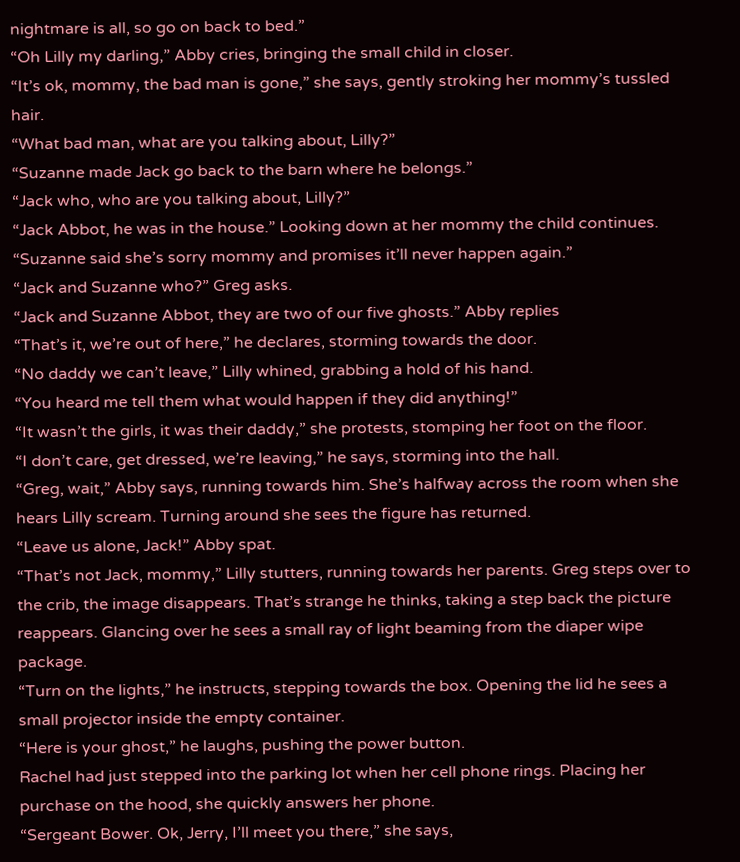nightmare is all, so go on back to bed.”
“Oh Lilly my darling,” Abby cries, bringing the small child in closer.
“It’s ok, mommy, the bad man is gone,” she says, gently stroking her mommy’s tussled hair.
“What bad man, what are you talking about, Lilly?”
“Suzanne made Jack go back to the barn where he belongs.”
“Jack who, who are you talking about, Lilly?”
“Jack Abbot, he was in the house.” Looking down at her mommy the child continues.
“Suzanne said she’s sorry mommy and promises it’ll never happen again.”
“Jack and Suzanne who?” Greg asks.
“Jack and Suzanne Abbot, they are two of our five ghosts.” Abby replies
“That’s it, we’re out of here,” he declares, storming towards the door.
“No daddy we can’t leave,” Lilly whined, grabbing a hold of his hand.
“You heard me tell them what would happen if they did anything!”
“It wasn’t the girls, it was their daddy,” she protests, stomping her foot on the floor.
“I don’t care, get dressed, we’re leaving,” he says, storming into the hall.
“Greg, wait,” Abby says, running towards him. She’s halfway across the room when she hears Lilly scream. Turning around she sees the figure has returned.
“Leave us alone, Jack!” Abby spat.
“That’s not Jack, mommy,” Lilly stutters, running towards her parents. Greg steps over to the crib, the image disappears. That’s strange he thinks, taking a step back the picture reappears. Glancing over he sees a small ray of light beaming from the diaper wipe package.
“Turn on the lights,” he instructs, stepping towards the box. Opening the lid he sees a small projector inside the empty container.
“Here is your ghost,” he laughs, pushing the power button.
Rachel had just stepped into the parking lot when her cell phone rings. Placing her purchase on the hood, she quickly answers her phone.
“Sergeant Bower. Ok, Jerry, I’ll meet you there,” she says,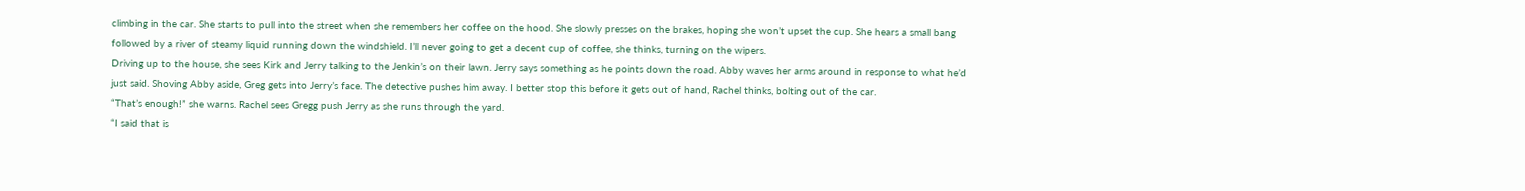climbing in the car. She starts to pull into the street when she remembers her coffee on the hood. She slowly presses on the brakes, hoping she won’t upset the cup. She hears a small bang followed by a river of steamy liquid running down the windshield. I’ll never going to get a decent cup of coffee, she thinks, turning on the wipers.
Driving up to the house, she sees Kirk and Jerry talking to the Jenkin’s on their lawn. Jerry says something as he points down the road. Abby waves her arms around in response to what he’d just said. Shoving Abby aside, Greg gets into Jerry’s face. The detective pushes him away. I better stop this before it gets out of hand, Rachel thinks, bolting out of the car.
“That’s enough!” she warns. Rachel sees Gregg push Jerry as she runs through the yard.
“I said that is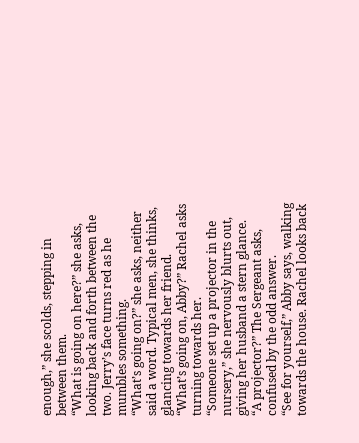enough,” she scolds, stepping in between them.
“What is going on here?” she asks, looking back and forth between the two. Jerry’s face turns red as he mumbles something.
“What’s going on?” she asks, neither said a word. Typical men, she thinks, glancing towards her friend.
“What’s going on, Abby?” Rachel asks turning towards her.
“Someone set up a projector in the nursery,” she nervously blurts out, giving her husband a stern glance.
“A projector?” The Sergeant asks, confused by the odd answer.
“See for yourself,” Abby says, walking towards the house. Rachel looks back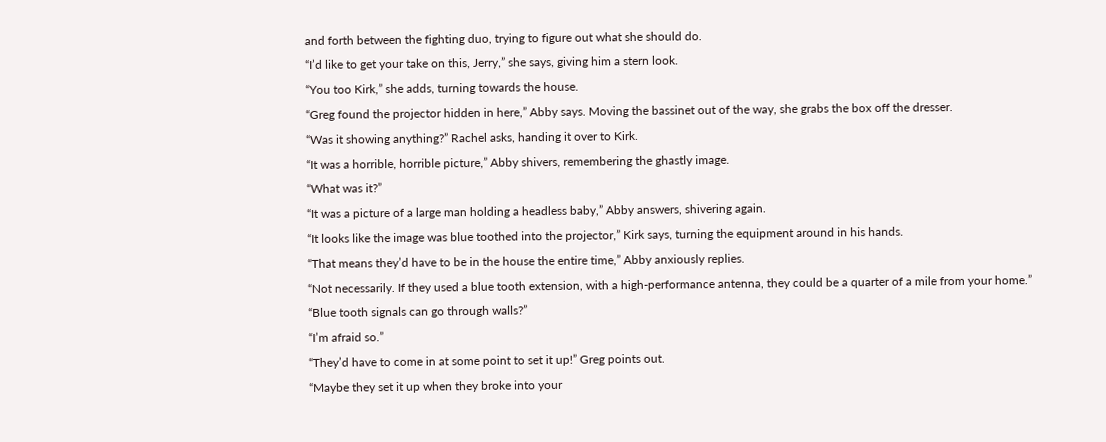and forth between the fighting duo, trying to figure out what she should do.
“I’d like to get your take on this, Jerry,” she says, giving him a stern look.
“You too Kirk,” she adds, turning towards the house.
“Greg found the projector hidden in here,” Abby says. Moving the bassinet out of the way, she grabs the box off the dresser.
“Was it showing anything?” Rachel asks, handing it over to Kirk.
“It was a horrible, horrible picture,” Abby shivers, remembering the ghastly image.
“What was it?”
“It was a picture of a large man holding a headless baby,” Abby answers, shivering again.
“It looks like the image was blue toothed into the projector,” Kirk says, turning the equipment around in his hands.
“That means they’d have to be in the house the entire time,” Abby anxiously replies.
“Not necessarily. If they used a blue tooth extension, with a high-performance antenna, they could be a quarter of a mile from your home.”
“Blue tooth signals can go through walls?”
“I’m afraid so.”
“They’d have to come in at some point to set it up!” Greg points out.
“Maybe they set it up when they broke into your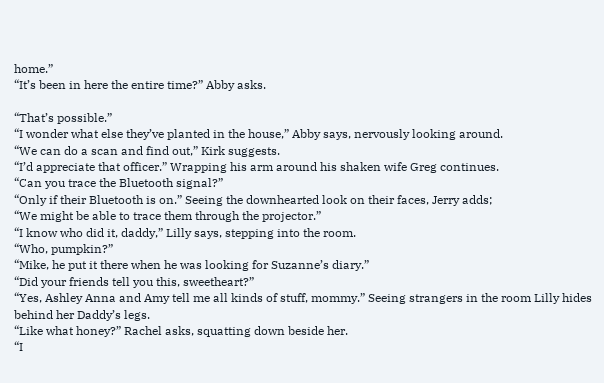home.”
“It’s been in here the entire time?” Abby asks.

“That’s possible.”
“I wonder what else they’ve planted in the house,” Abby says, nervously looking around.
“We can do a scan and find out,” Kirk suggests.
“I’d appreciate that officer.” Wrapping his arm around his shaken wife Greg continues.
“Can you trace the Bluetooth signal?”
“Only if their Bluetooth is on.” Seeing the downhearted look on their faces, Jerry adds;
“We might be able to trace them through the projector.”
“I know who did it, daddy,” Lilly says, stepping into the room.
“Who, pumpkin?”
“Mike, he put it there when he was looking for Suzanne’s diary.”
“Did your friends tell you this, sweetheart?”
“Yes, Ashley Anna and Amy tell me all kinds of stuff, mommy.” Seeing strangers in the room Lilly hides behind her Daddy’s legs.
“Like what honey?” Rachel asks, squatting down beside her.
“I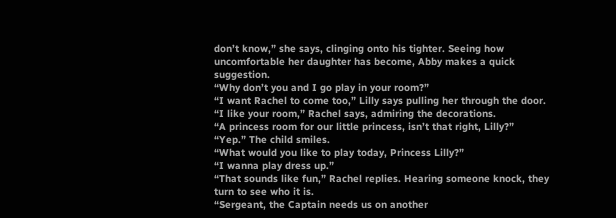don’t know,” she says, clinging onto his tighter. Seeing how uncomfortable her daughter has become, Abby makes a quick suggestion.
“Why don’t you and I go play in your room?”
“I want Rachel to come too,” Lilly says pulling her through the door.
“I like your room,” Rachel says, admiring the decorations.
“A princess room for our little princess, isn’t that right, Lilly?”
“Yep.” The child smiles.
“What would you like to play today, Princess Lilly?”
“I wanna play dress up.”
“That sounds like fun,” Rachel replies. Hearing someone knock, they turn to see who it is.
“Sergeant, the Captain needs us on another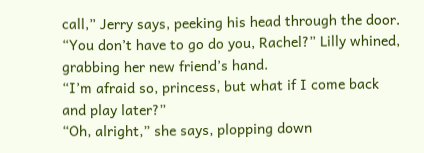call,” Jerry says, peeking his head through the door.
“You don’t have to go do you, Rachel?” Lilly whined, grabbing her new friend’s hand.
“I’m afraid so, princess, but what if I come back and play later?”
“Oh, alright,” she says, plopping down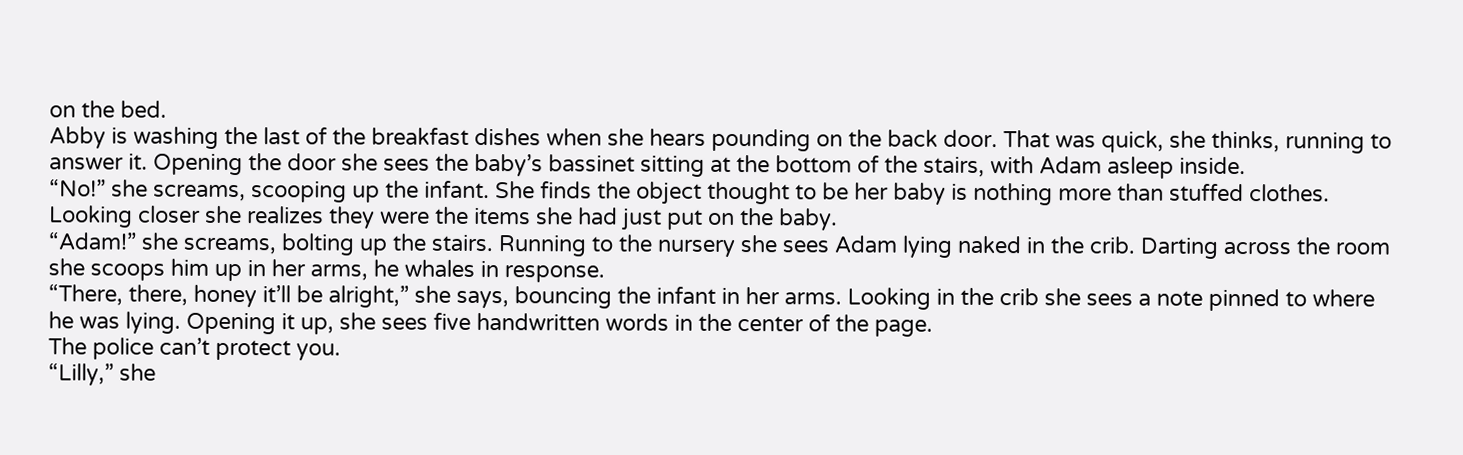on the bed.
Abby is washing the last of the breakfast dishes when she hears pounding on the back door. That was quick, she thinks, running to answer it. Opening the door she sees the baby’s bassinet sitting at the bottom of the stairs, with Adam asleep inside.
“No!” she screams, scooping up the infant. She finds the object thought to be her baby is nothing more than stuffed clothes. Looking closer she realizes they were the items she had just put on the baby.
“Adam!” she screams, bolting up the stairs. Running to the nursery she sees Adam lying naked in the crib. Darting across the room she scoops him up in her arms, he whales in response.
“There, there, honey it’ll be alright,” she says, bouncing the infant in her arms. Looking in the crib she sees a note pinned to where he was lying. Opening it up, she sees five handwritten words in the center of the page.
The police can’t protect you.
“Lilly,” she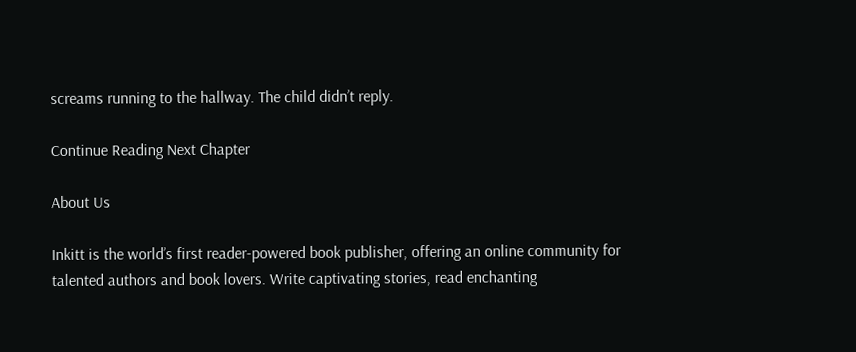screams running to the hallway. The child didn’t reply.

Continue Reading Next Chapter

About Us

Inkitt is the world’s first reader-powered book publisher, offering an online community for talented authors and book lovers. Write captivating stories, read enchanting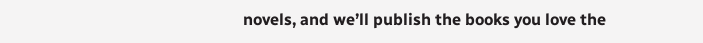novels, and we’ll publish the books you love the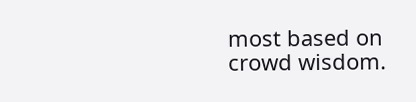most based on crowd wisdom.